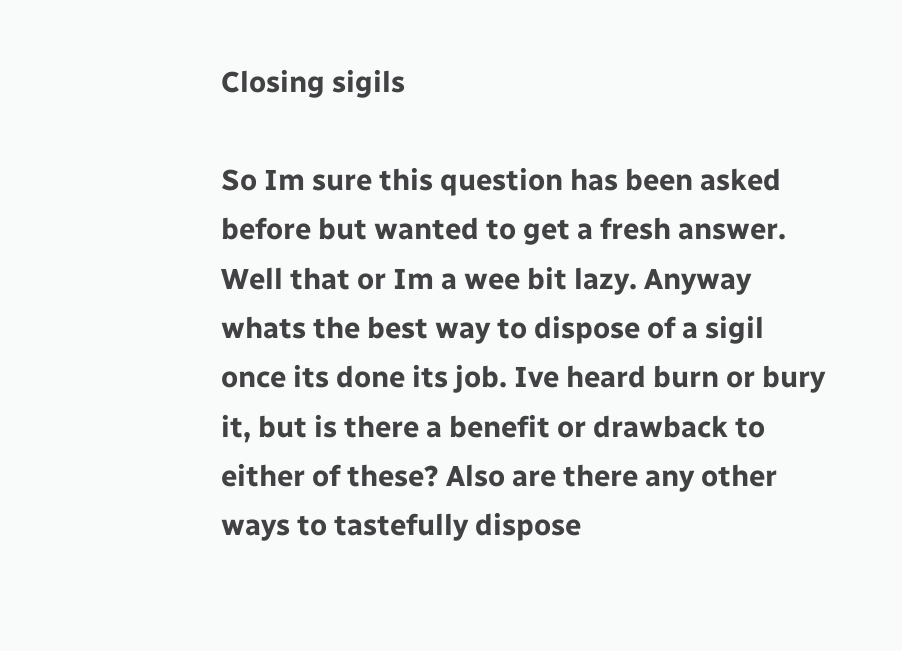Closing sigils

So Im sure this question has been asked before but wanted to get a fresh answer. Well that or Im a wee bit lazy. Anyway whats the best way to dispose of a sigil once its done its job. Ive heard burn or bury it, but is there a benefit or drawback to either of these? Also are there any other ways to tastefully dispose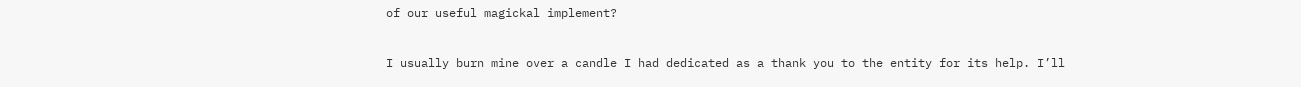of our useful magickal implement?


I usually burn mine over a candle I had dedicated as a thank you to the entity for its help. I’ll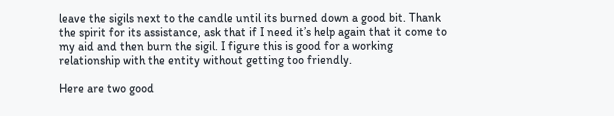leave the sigils next to the candle until its burned down a good bit. Thank the spirit for its assistance, ask that if I need it’s help again that it come to my aid and then burn the sigil. I figure this is good for a working relationship with the entity without getting too friendly.

Here are two good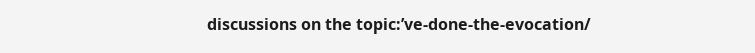discussions on the topic:’ve-done-the-evocation/